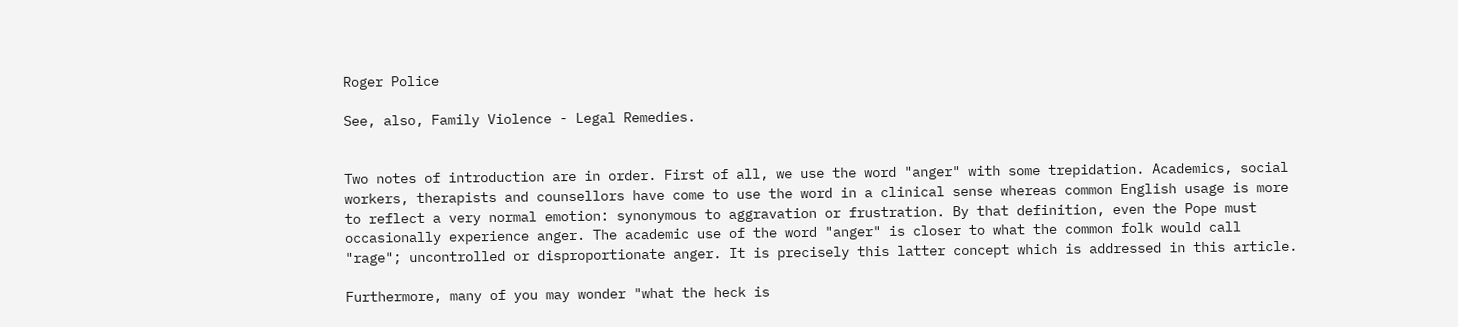Roger Police

See, also, Family Violence - Legal Remedies.


Two notes of introduction are in order. First of all, we use the word "anger" with some trepidation. Academics, social workers, therapists and counsellors have come to use the word in a clinical sense whereas common English usage is more to reflect a very normal emotion: synonymous to aggravation or frustration. By that definition, even the Pope must occasionally experience anger. The academic use of the word "anger" is closer to what the common folk would call "rage"; uncontrolled or disproportionate anger. It is precisely this latter concept which is addressed in this article.

Furthermore, many of you may wonder "what the heck is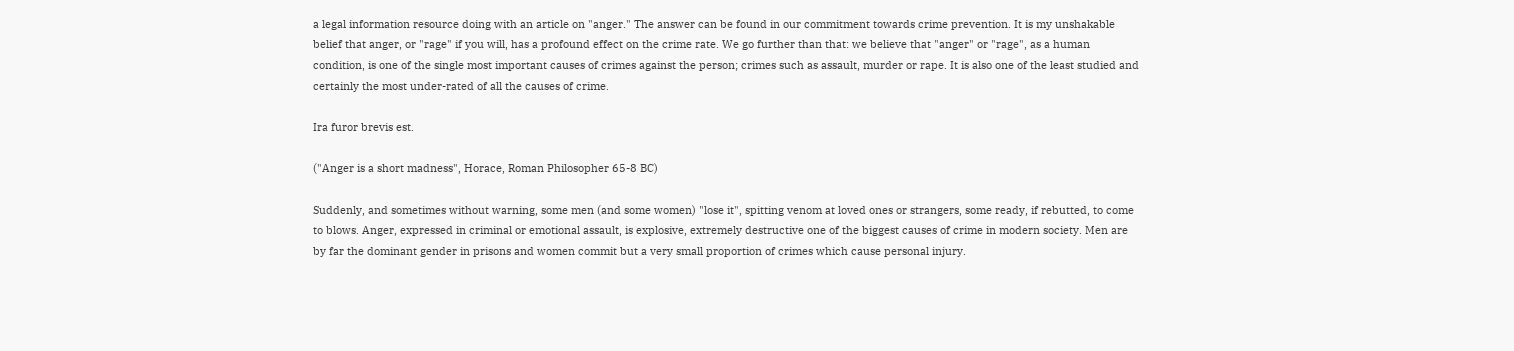a legal information resource doing with an article on "anger." The answer can be found in our commitment towards crime prevention. It is my unshakable belief that anger, or "rage" if you will, has a profound effect on the crime rate. We go further than that: we believe that "anger" or "rage", as a human condition, is one of the single most important causes of crimes against the person; crimes such as assault, murder or rape. It is also one of the least studied and certainly the most under-rated of all the causes of crime.

Ira furor brevis est.

("Anger is a short madness", Horace, Roman Philosopher 65-8 BC)

Suddenly, and sometimes without warning, some men (and some women) "lose it", spitting venom at loved ones or strangers, some ready, if rebutted, to come to blows. Anger, expressed in criminal or emotional assault, is explosive, extremely destructive one of the biggest causes of crime in modern society. Men are by far the dominant gender in prisons and women commit but a very small proportion of crimes which cause personal injury.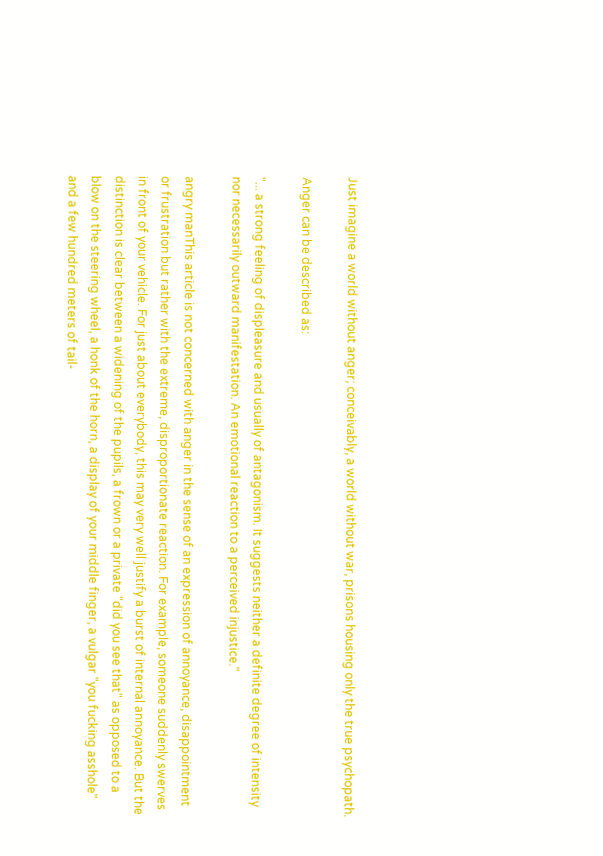Just imagine a world without anger; conceivably, a world without war, prisons housing only the true psychopath.

Anger can be described as:

"... a strong feeling of displeasure and usually of antagonism. It suggests neither a definite degree of intensity nor necessarily outward manifestation. An emotional reaction to a perceived injustice."

angry manThis article is not concerned with anger in the sense of an expression of annoyance, disappointment or frustration but rather with the extreme, disproportionate reaction. For example, someone suddenly swerves in front of your vehicle. For just about everybody, this may very well justify a burst of internal annoyance. But the distinction is clear between a widening of the pupils, a frown or a private "did you see that" as opposed to a blow on the steering wheel, a honk of the horn, a display of your middle finger, a vulgar "you fucking asshole" and a few hundred meters of tail-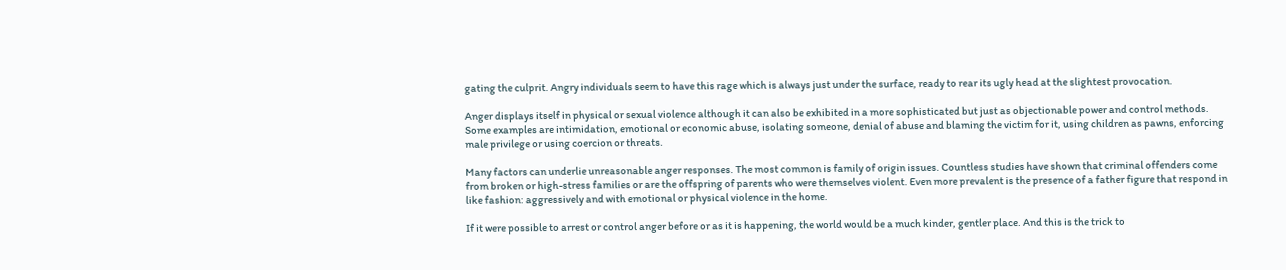gating the culprit. Angry individuals seem to have this rage which is always just under the surface, ready to rear its ugly head at the slightest provocation.

Anger displays itself in physical or sexual violence although it can also be exhibited in a more sophisticated but just as objectionable power and control methods. Some examples are intimidation, emotional or economic abuse, isolating someone, denial of abuse and blaming the victim for it, using children as pawns, enforcing male privilege or using coercion or threats.

Many factors can underlie unreasonable anger responses. The most common is family of origin issues. Countless studies have shown that criminal offenders come from broken or high-stress families or are the offspring of parents who were themselves violent. Even more prevalent is the presence of a father figure that respond in like fashion: aggressively and with emotional or physical violence in the home.

If it were possible to arrest or control anger before or as it is happening, the world would be a much kinder, gentler place. And this is the trick to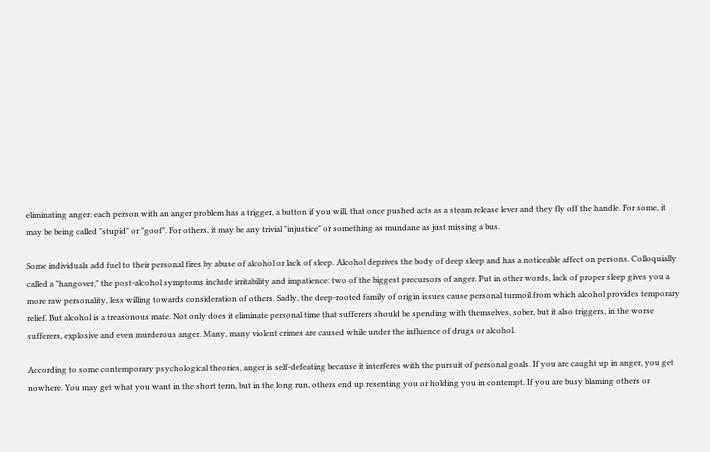eliminating anger: each person with an anger problem has a trigger, a button if you will, that once pushed acts as a steam release lever and they fly off the handle. For some, it may be being called "stupid" or "goof". For others, it may be any trivial "injustice" or something as mundane as just missing a bus.

Some individuals add fuel to their personal fires by abuse of alcohol or lack of sleep. Alcohol deprives the body of deep sleep and has a noticeable affect on persons. Colloquially called a "hangover," the post-alcohol symptoms include irritability and impatience: two of the biggest precursors of anger. Put in other words, lack of proper sleep gives you a more raw personality, less willing towards consideration of others. Sadly, the deep-rooted family of origin issues cause personal turmoil from which alcohol provides temporary relief. But alcohol is a treasonous mate. Not only does it eliminate personal time that sufferers should be spending with themselves, sober, but it also triggers, in the worse sufferers, explosive and even murderous anger. Many, many violent crimes are caused while under the influence of drugs or alcohol.

According to some contemporary psychological theories, anger is self-defeating because it interferes with the pursuit of personal goals. If you are caught up in anger, you get nowhere. You may get what you want in the short term, but in the long run, others end up resenting you or holding you in contempt. If you are busy blaming others or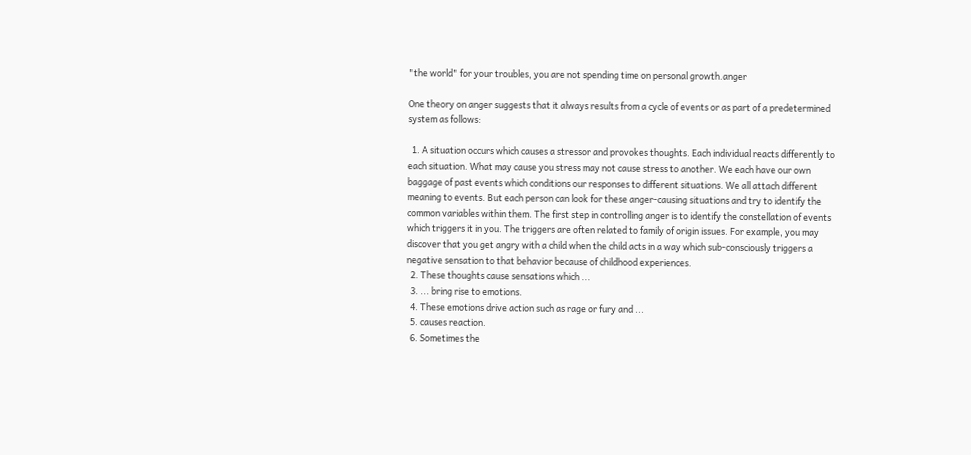"the world" for your troubles, you are not spending time on personal growth.anger

One theory on anger suggests that it always results from a cycle of events or as part of a predetermined system as follows:

  1. A situation occurs which causes a stressor and provokes thoughts. Each individual reacts differently to each situation. What may cause you stress may not cause stress to another. We each have our own baggage of past events which conditions our responses to different situations. We all attach different meaning to events. But each person can look for these anger-causing situations and try to identify the common variables within them. The first step in controlling anger is to identify the constellation of events which triggers it in you. The triggers are often related to family of origin issues. For example, you may discover that you get angry with a child when the child acts in a way which sub-consciously triggers a negative sensation to that behavior because of childhood experiences.
  2. These thoughts cause sensations which ...
  3. ... bring rise to emotions.
  4. These emotions drive action such as rage or fury and ...
  5. causes reaction.
  6. Sometimes the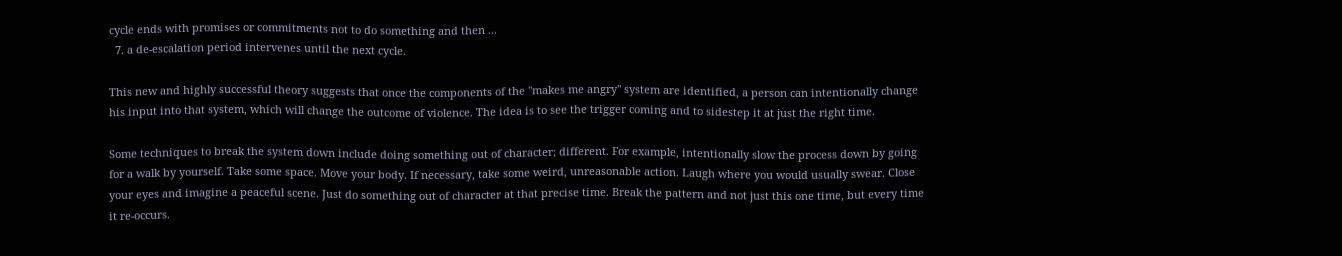cycle ends with promises or commitments not to do something and then ...
  7. a de-escalation period intervenes until the next cycle.

This new and highly successful theory suggests that once the components of the "makes me angry" system are identified, a person can intentionally change his input into that system, which will change the outcome of violence. The idea is to see the trigger coming and to sidestep it at just the right time.

Some techniques to break the system down include doing something out of character; different. For example, intentionally slow the process down by going for a walk by yourself. Take some space. Move your body. If necessary, take some weird, unreasonable action. Laugh where you would usually swear. Close your eyes and imagine a peaceful scene. Just do something out of character at that precise time. Break the pattern and not just this one time, but every time it re-occurs.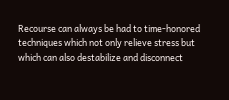Recourse can always be had to time-honored techniques which not only relieve stress but which can also destabilize and disconnect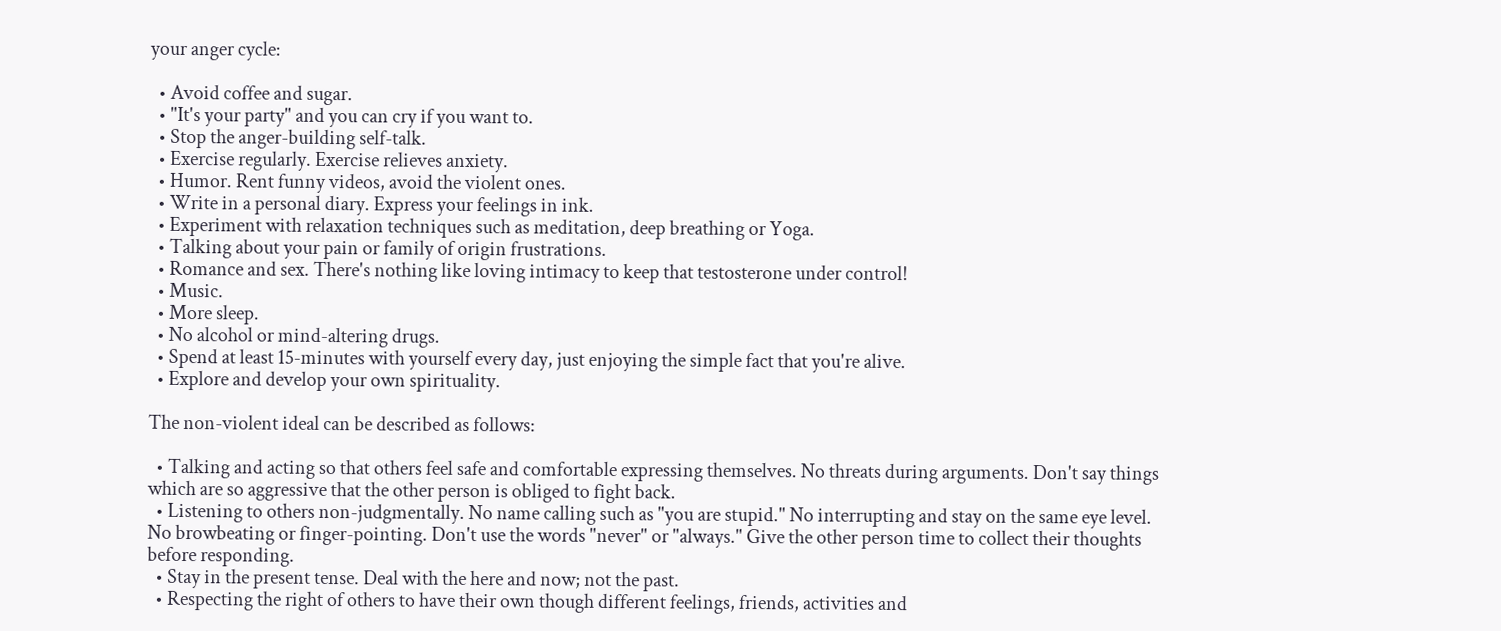your anger cycle:

  • Avoid coffee and sugar.
  • "It's your party" and you can cry if you want to.
  • Stop the anger-building self-talk.
  • Exercise regularly. Exercise relieves anxiety.
  • Humor. Rent funny videos, avoid the violent ones.
  • Write in a personal diary. Express your feelings in ink.
  • Experiment with relaxation techniques such as meditation, deep breathing or Yoga.
  • Talking about your pain or family of origin frustrations.
  • Romance and sex. There's nothing like loving intimacy to keep that testosterone under control!
  • Music.
  • More sleep.
  • No alcohol or mind-altering drugs.
  • Spend at least 15-minutes with yourself every day, just enjoying the simple fact that you're alive.
  • Explore and develop your own spirituality.

The non-violent ideal can be described as follows:

  • Talking and acting so that others feel safe and comfortable expressing themselves. No threats during arguments. Don't say things which are so aggressive that the other person is obliged to fight back.
  • Listening to others non-judgmentally. No name calling such as "you are stupid." No interrupting and stay on the same eye level. No browbeating or finger-pointing. Don't use the words "never" or "always." Give the other person time to collect their thoughts before responding.
  • Stay in the present tense. Deal with the here and now; not the past.
  • Respecting the right of others to have their own though different feelings, friends, activities and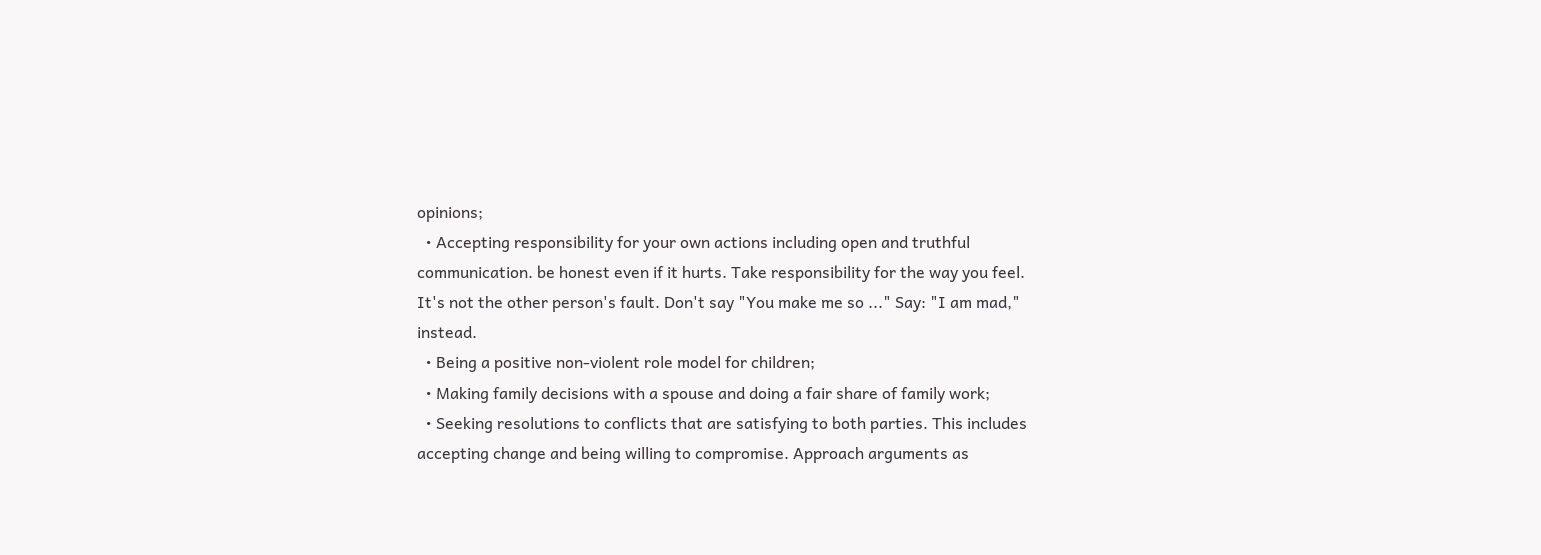opinions;
  • Accepting responsibility for your own actions including open and truthful communication. be honest even if it hurts. Take responsibility for the way you feel. It's not the other person's fault. Don't say "You make me so ..." Say: "I am mad," instead.
  • Being a positive non-violent role model for children;
  • Making family decisions with a spouse and doing a fair share of family work;
  • Seeking resolutions to conflicts that are satisfying to both parties. This includes accepting change and being willing to compromise. Approach arguments as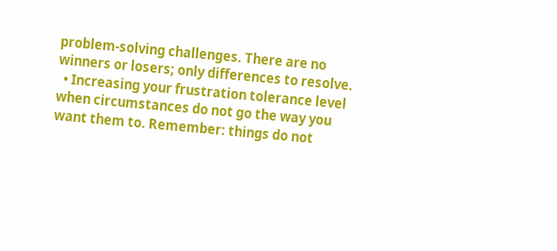problem-solving challenges. There are no winners or losers; only differences to resolve.
  • Increasing your frustration tolerance level when circumstances do not go the way you want them to. Remember: things do not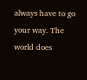always have to go your way. The world does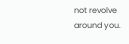not revolve around you.